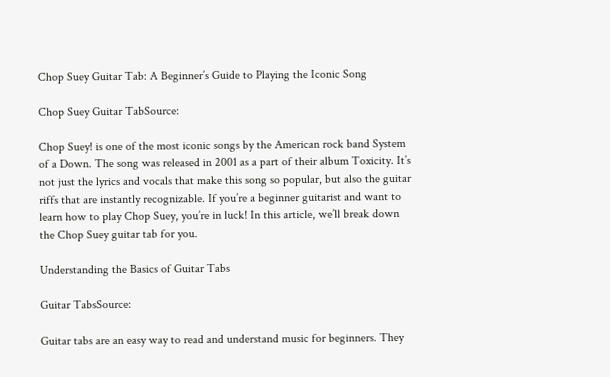Chop Suey Guitar Tab: A Beginner’s Guide to Playing the Iconic Song

Chop Suey Guitar TabSource:

Chop Suey! is one of the most iconic songs by the American rock band System of a Down. The song was released in 2001 as a part of their album Toxicity. It’s not just the lyrics and vocals that make this song so popular, but also the guitar riffs that are instantly recognizable. If you’re a beginner guitarist and want to learn how to play Chop Suey, you’re in luck! In this article, we’ll break down the Chop Suey guitar tab for you.

Understanding the Basics of Guitar Tabs

Guitar TabsSource:

Guitar tabs are an easy way to read and understand music for beginners. They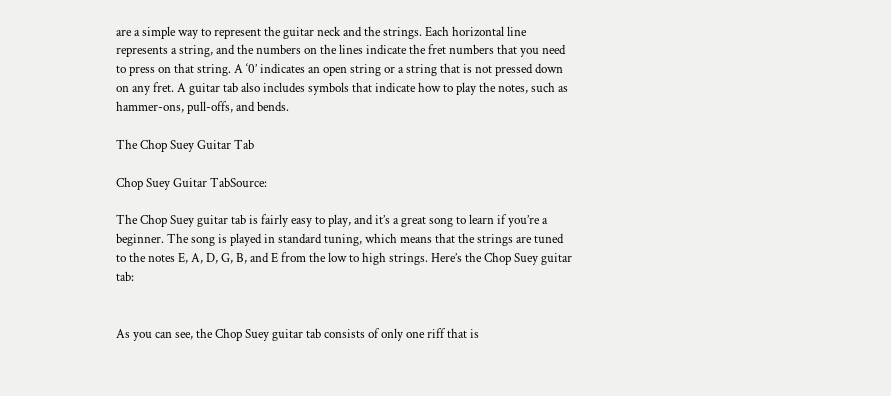are a simple way to represent the guitar neck and the strings. Each horizontal line represents a string, and the numbers on the lines indicate the fret numbers that you need to press on that string. A ‘0’ indicates an open string or a string that is not pressed down on any fret. A guitar tab also includes symbols that indicate how to play the notes, such as hammer-ons, pull-offs, and bends.

The Chop Suey Guitar Tab

Chop Suey Guitar TabSource:

The Chop Suey guitar tab is fairly easy to play, and it’s a great song to learn if you’re a beginner. The song is played in standard tuning, which means that the strings are tuned to the notes E, A, D, G, B, and E from the low to high strings. Here’s the Chop Suey guitar tab:


As you can see, the Chop Suey guitar tab consists of only one riff that is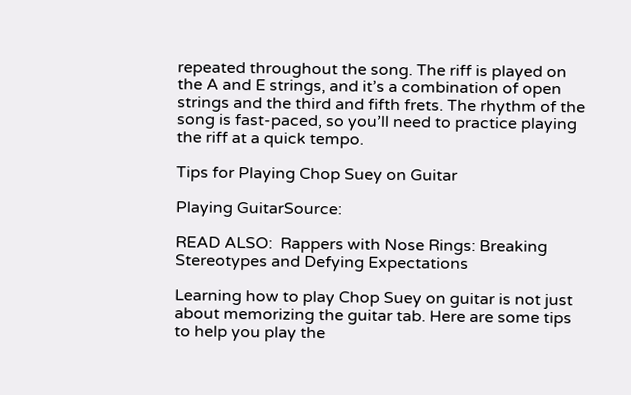repeated throughout the song. The riff is played on the A and E strings, and it’s a combination of open strings and the third and fifth frets. The rhythm of the song is fast-paced, so you’ll need to practice playing the riff at a quick tempo.

Tips for Playing Chop Suey on Guitar

Playing GuitarSource:

READ ALSO:  Rappers with Nose Rings: Breaking Stereotypes and Defying Expectations

Learning how to play Chop Suey on guitar is not just about memorizing the guitar tab. Here are some tips to help you play the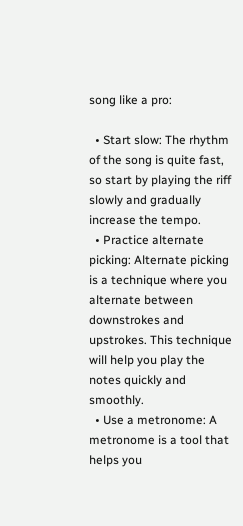song like a pro:

  • Start slow: The rhythm of the song is quite fast, so start by playing the riff slowly and gradually increase the tempo.
  • Practice alternate picking: Alternate picking is a technique where you alternate between downstrokes and upstrokes. This technique will help you play the notes quickly and smoothly.
  • Use a metronome: A metronome is a tool that helps you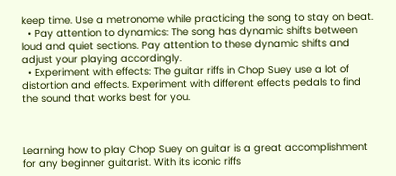keep time. Use a metronome while practicing the song to stay on beat.
  • Pay attention to dynamics: The song has dynamic shifts between loud and quiet sections. Pay attention to these dynamic shifts and adjust your playing accordingly.
  • Experiment with effects: The guitar riffs in Chop Suey use a lot of distortion and effects. Experiment with different effects pedals to find the sound that works best for you.



Learning how to play Chop Suey on guitar is a great accomplishment for any beginner guitarist. With its iconic riffs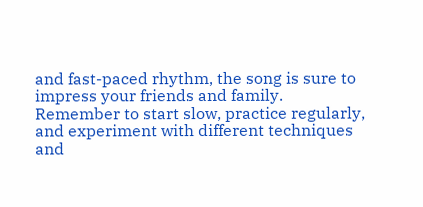and fast-paced rhythm, the song is sure to impress your friends and family. Remember to start slow, practice regularly, and experiment with different techniques and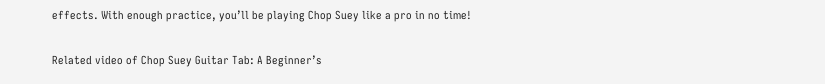effects. With enough practice, you’ll be playing Chop Suey like a pro in no time!

Related video of Chop Suey Guitar Tab: A Beginner’s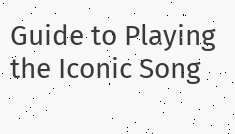Guide to Playing the Iconic Song